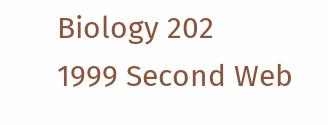Biology 202
1999 Second Web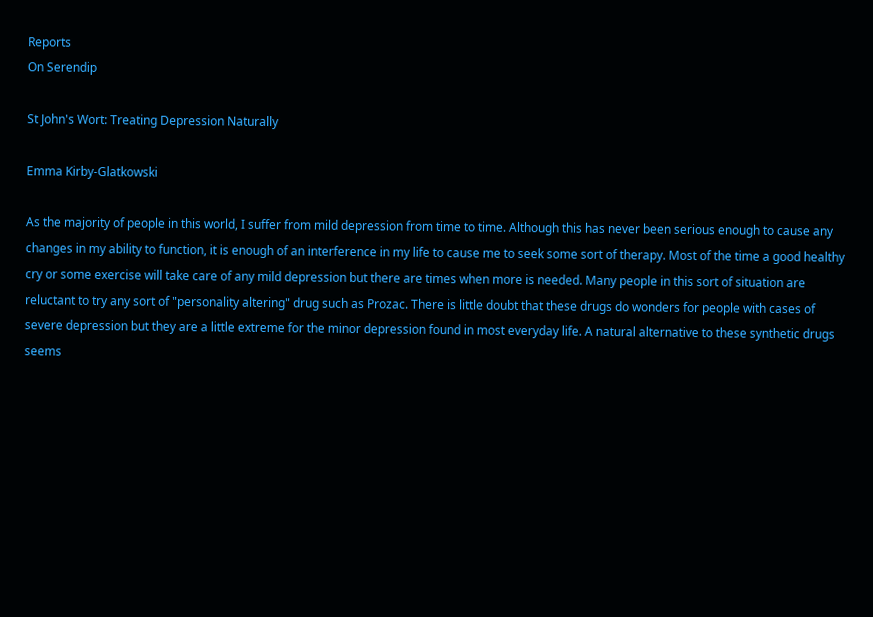Reports
On Serendip

St John's Wort: Treating Depression Naturally

Emma Kirby-Glatkowski

As the majority of people in this world, I suffer from mild depression from time to time. Although this has never been serious enough to cause any changes in my ability to function, it is enough of an interference in my life to cause me to seek some sort of therapy. Most of the time a good healthy cry or some exercise will take care of any mild depression but there are times when more is needed. Many people in this sort of situation are reluctant to try any sort of "personality altering" drug such as Prozac. There is little doubt that these drugs do wonders for people with cases of severe depression but they are a little extreme for the minor depression found in most everyday life. A natural alternative to these synthetic drugs seems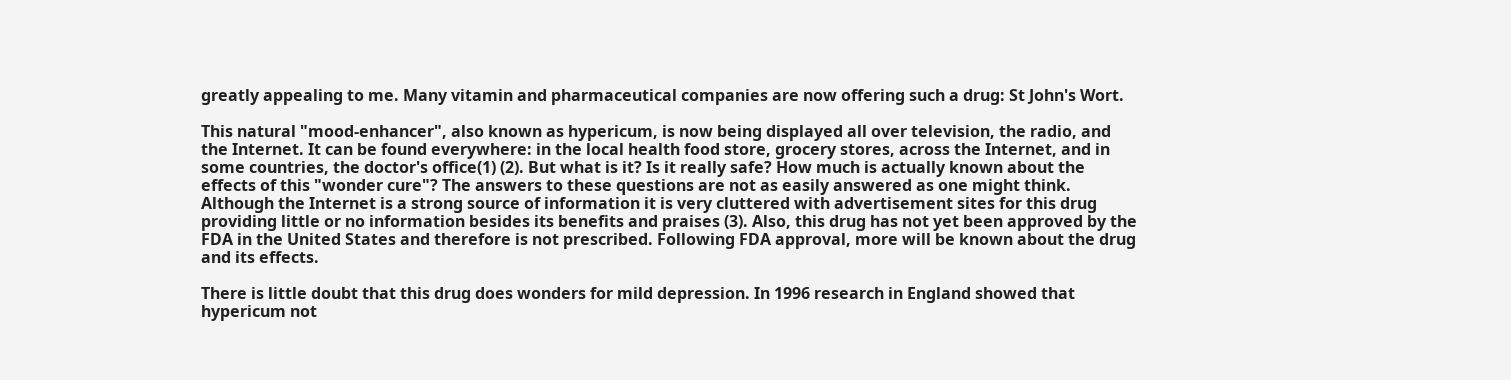greatly appealing to me. Many vitamin and pharmaceutical companies are now offering such a drug: St John's Wort.

This natural "mood-enhancer", also known as hypericum, is now being displayed all over television, the radio, and the Internet. It can be found everywhere: in the local health food store, grocery stores, across the Internet, and in some countries, the doctor's office(1) (2). But what is it? Is it really safe? How much is actually known about the effects of this "wonder cure"? The answers to these questions are not as easily answered as one might think. Although the Internet is a strong source of information it is very cluttered with advertisement sites for this drug providing little or no information besides its benefits and praises (3). Also, this drug has not yet been approved by the FDA in the United States and therefore is not prescribed. Following FDA approval, more will be known about the drug and its effects.

There is little doubt that this drug does wonders for mild depression. In 1996 research in England showed that hypericum not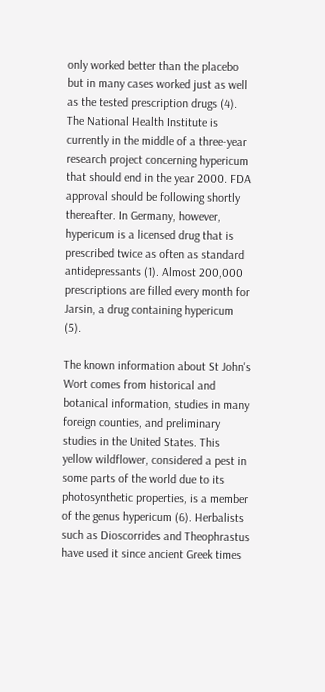only worked better than the placebo but in many cases worked just as well as the tested prescription drugs (4). The National Health Institute is currently in the middle of a three-year research project concerning hypericum that should end in the year 2000. FDA approval should be following shortly thereafter. In Germany, however, hypericum is a licensed drug that is prescribed twice as often as standard antidepressants (1). Almost 200,000 prescriptions are filled every month for Jarsin, a drug containing hypericum (5).

The known information about St John's Wort comes from historical and botanical information, studies in many foreign counties, and preliminary studies in the United States. This yellow wildflower, considered a pest in some parts of the world due to its photosynthetic properties, is a member of the genus hypericum (6). Herbalists such as Dioscorrides and Theophrastus have used it since ancient Greek times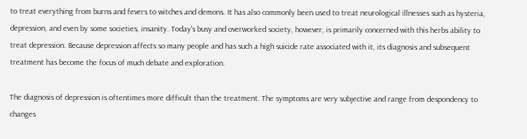to treat everything from burns and fevers to witches and demons. It has also commonly been used to treat neurological illnesses such as hysteria, depression, and even by some societies, insanity. Today's busy and overworked society, however, is primarily concerned with this herbs ability to treat depression. Because depression affects so many people and has such a high suicide rate associated with it, its diagnosis and subsequent treatment has become the focus of much debate and exploration.

The diagnosis of depression is oftentimes more difficult than the treatment. The symptoms are very subjective and range from despondency to changes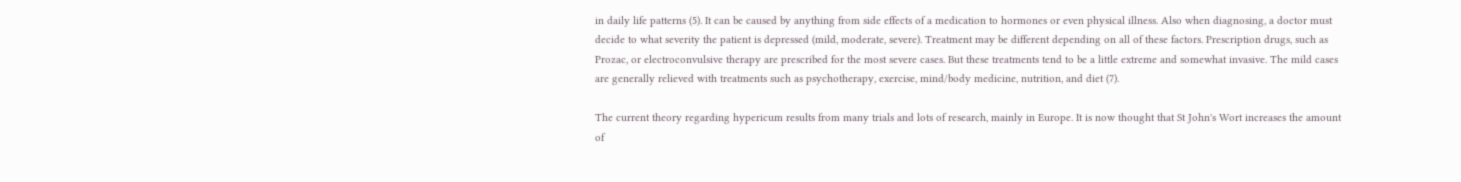in daily life patterns (5). It can be caused by anything from side effects of a medication to hormones or even physical illness. Also when diagnosing, a doctor must decide to what severity the patient is depressed (mild, moderate, severe). Treatment may be different depending on all of these factors. Prescription drugs, such as Prozac, or electroconvulsive therapy are prescribed for the most severe cases. But these treatments tend to be a little extreme and somewhat invasive. The mild cases are generally relieved with treatments such as psychotherapy, exercise, mind/body medicine, nutrition, and diet (7).

The current theory regarding hypericum results from many trials and lots of research, mainly in Europe. It is now thought that St John's Wort increases the amount of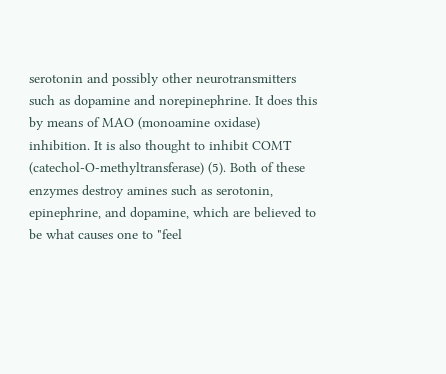serotonin and possibly other neurotransmitters such as dopamine and norepinephrine. It does this by means of MAO (monoamine oxidase) inhibition. It is also thought to inhibit COMT (catechol-O-methyltransferase) (5). Both of these enzymes destroy amines such as serotonin, epinephrine, and dopamine, which are believed to be what causes one to "feel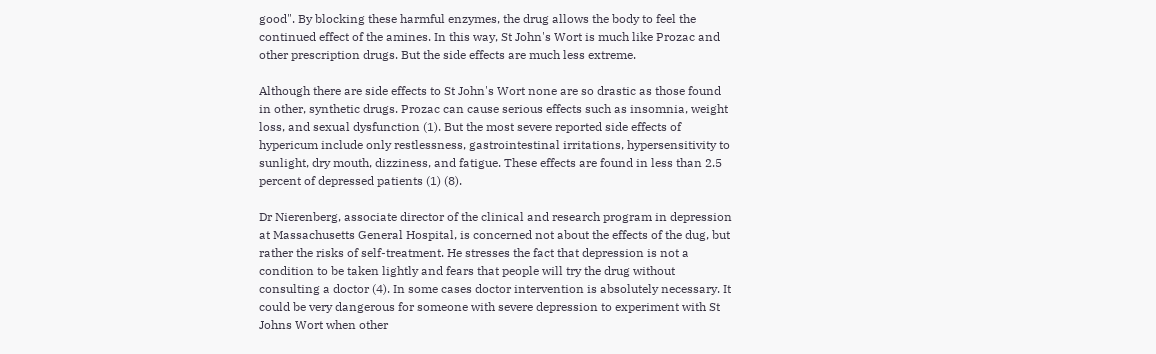good". By blocking these harmful enzymes, the drug allows the body to feel the continued effect of the amines. In this way, St John's Wort is much like Prozac and other prescription drugs. But the side effects are much less extreme.

Although there are side effects to St John's Wort none are so drastic as those found in other, synthetic drugs. Prozac can cause serious effects such as insomnia, weight loss, and sexual dysfunction (1). But the most severe reported side effects of hypericum include only restlessness, gastrointestinal irritations, hypersensitivity to sunlight, dry mouth, dizziness, and fatigue. These effects are found in less than 2.5 percent of depressed patients (1) (8).

Dr Nierenberg, associate director of the clinical and research program in depression at Massachusetts General Hospital, is concerned not about the effects of the dug, but rather the risks of self-treatment. He stresses the fact that depression is not a condition to be taken lightly and fears that people will try the drug without consulting a doctor (4). In some cases doctor intervention is absolutely necessary. It could be very dangerous for someone with severe depression to experiment with St Johns Wort when other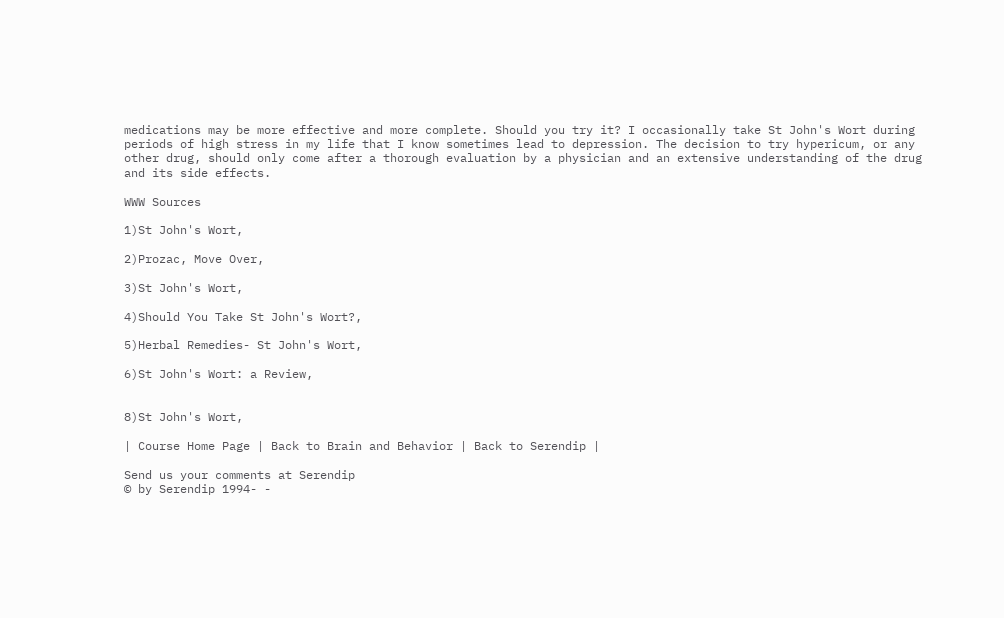medications may be more effective and more complete. Should you try it? I occasionally take St John's Wort during periods of high stress in my life that I know sometimes lead to depression. The decision to try hypericum, or any other drug, should only come after a thorough evaluation by a physician and an extensive understanding of the drug and its side effects.

WWW Sources

1)St John's Wort,

2)Prozac, Move Over,

3)St John's Wort,

4)Should You Take St John's Wort?,

5)Herbal Remedies- St John's Wort,

6)St John's Wort: a Review,


8)St John's Wort,

| Course Home Page | Back to Brain and Behavior | Back to Serendip |

Send us your comments at Serendip
© by Serendip 1994- -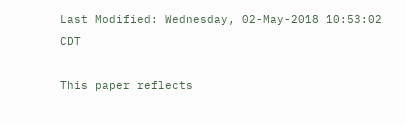Last Modified: Wednesday, 02-May-2018 10:53:02 CDT

This paper reflects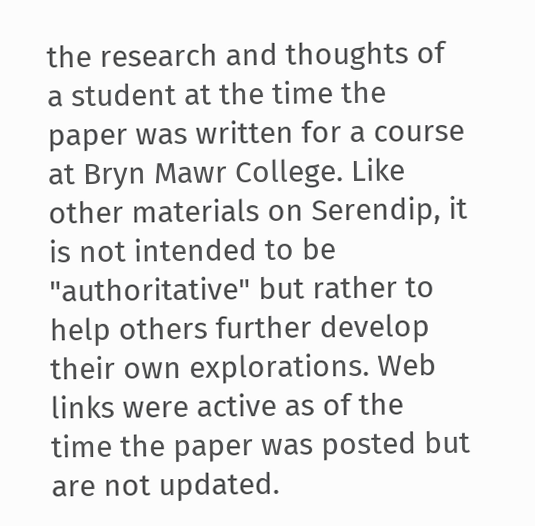the research and thoughts of a student at the time the paper was written for a course at Bryn Mawr College. Like other materials on Serendip, it is not intended to be "authoritative" but rather to help others further develop their own explorations. Web links were active as of the time the paper was posted but are not updated.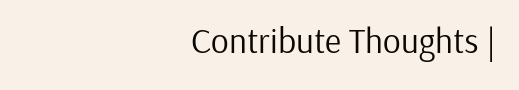Contribute Thoughts |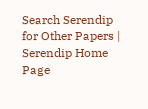Search Serendip for Other Papers | Serendip Home Page